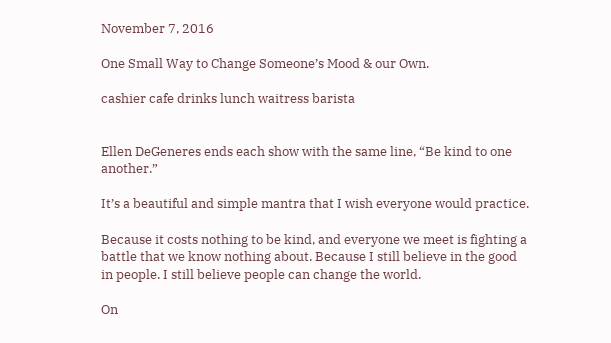November 7, 2016

One Small Way to Change Someone’s Mood & our Own.

cashier cafe drinks lunch waitress barista


Ellen DeGeneres ends each show with the same line, “Be kind to one another.”

It’s a beautiful and simple mantra that I wish everyone would practice.

Because it costs nothing to be kind, and everyone we meet is fighting a battle that we know nothing about. Because I still believe in the good in people. I still believe people can change the world.

On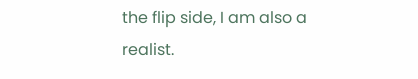the flip side, I am also a realist.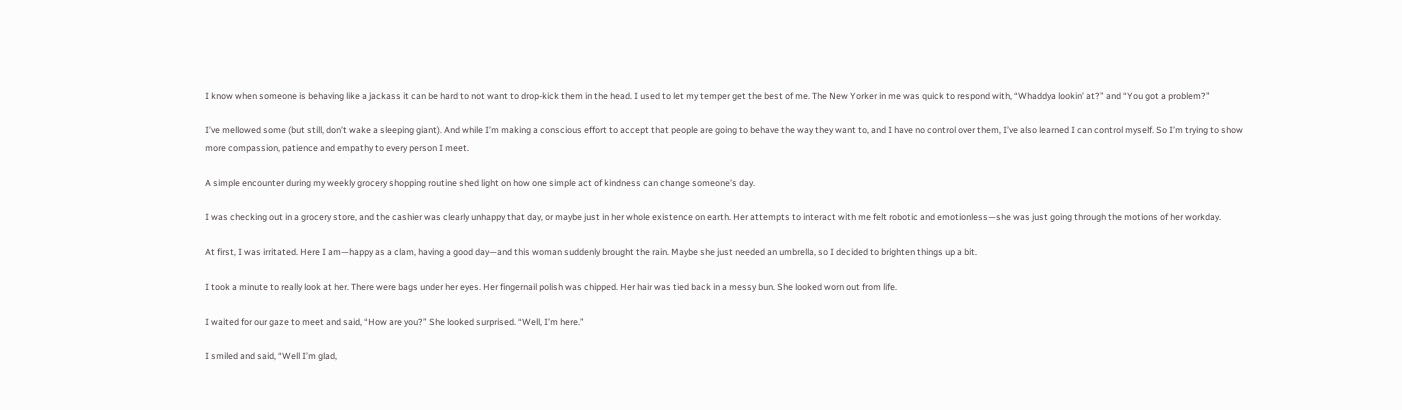I know when someone is behaving like a jackass it can be hard to not want to drop-kick them in the head. I used to let my temper get the best of me. The New Yorker in me was quick to respond with, “Whaddya lookin’ at?” and “You got a problem?”

I’ve mellowed some (but still, don’t wake a sleeping giant). And while I’m making a conscious effort to accept that people are going to behave the way they want to, and I have no control over them, I’ve also learned I can control myself. So I’m trying to show more compassion, patience and empathy to every person I meet.

A simple encounter during my weekly grocery shopping routine shed light on how one simple act of kindness can change someone’s day.

I was checking out in a grocery store, and the cashier was clearly unhappy that day, or maybe just in her whole existence on earth. Her attempts to interact with me felt robotic and emotionless—she was just going through the motions of her workday.

At first, I was irritated. Here I am—happy as a clam, having a good day—and this woman suddenly brought the rain. Maybe she just needed an umbrella, so I decided to brighten things up a bit.

I took a minute to really look at her. There were bags under her eyes. Her fingernail polish was chipped. Her hair was tied back in a messy bun. She looked worn out from life.

I waited for our gaze to meet and said, “How are you?” She looked surprised. “Well, I’m here.”

I smiled and said, “Well I’m glad,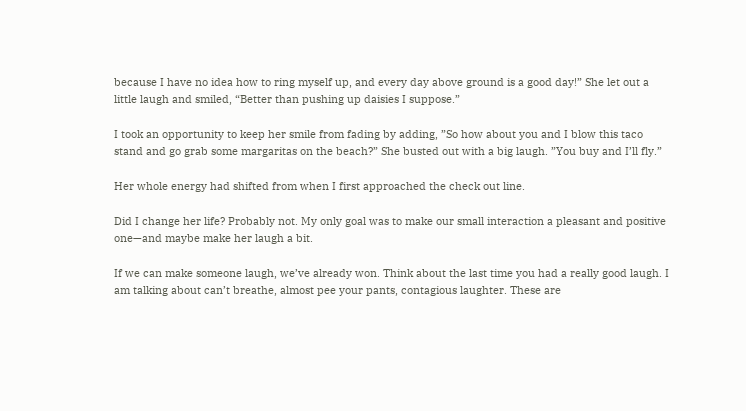because I have no idea how to ring myself up, and every day above ground is a good day!” She let out a little laugh and smiled, “Better than pushing up daisies I suppose.”

I took an opportunity to keep her smile from fading by adding, ”So how about you and I blow this taco stand and go grab some margaritas on the beach?” She busted out with a big laugh. ”You buy and I’ll fly.”

Her whole energy had shifted from when I first approached the check out line.

Did I change her life? Probably not. My only goal was to make our small interaction a pleasant and positive one—and maybe make her laugh a bit.

If we can make someone laugh, we’ve already won. Think about the last time you had a really good laugh. I am talking about can’t breathe, almost pee your pants, contagious laughter. These are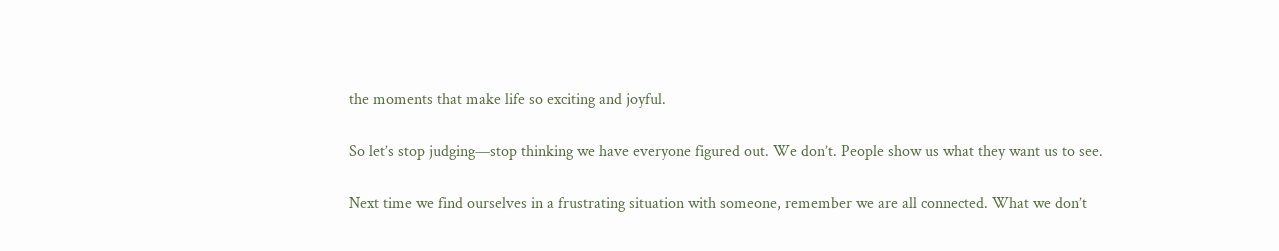the moments that make life so exciting and joyful.

So let’s stop judging—stop thinking we have everyone figured out. We don’t. People show us what they want us to see.

Next time we find ourselves in a frustrating situation with someone, remember we are all connected. What we don’t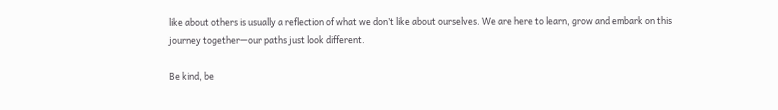like about others is usually a reflection of what we don’t like about ourselves. We are here to learn, grow and embark on this journey together—our paths just look different.

Be kind, be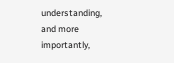understanding, and more importantly,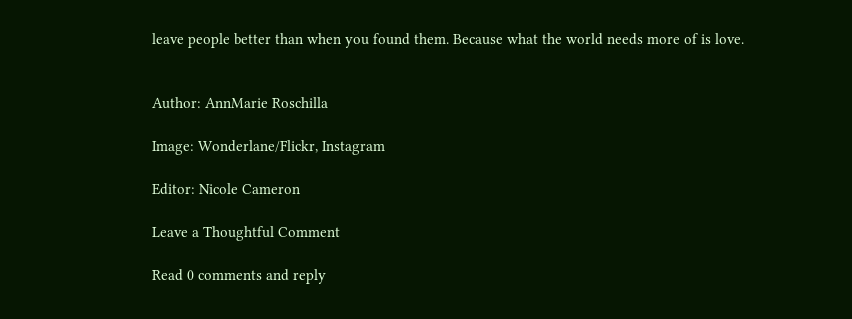leave people better than when you found them. Because what the world needs more of is love.


Author: AnnMarie Roschilla

Image: Wonderlane/Flickr, Instagram

Editor: Nicole Cameron

Leave a Thoughtful Comment

Read 0 comments and reply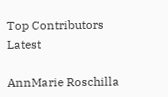Top Contributors Latest

AnnMarie Roschilla